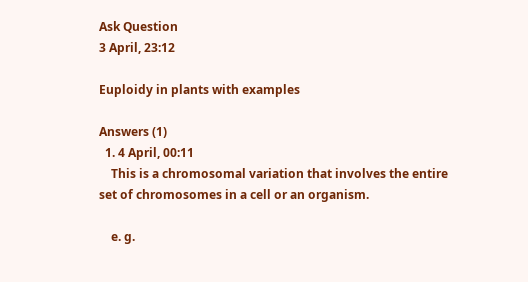Ask Question
3 April, 23:12

Euploidy in plants with examples

Answers (1)
  1. 4 April, 00:11
    This is a chromosomal variation that involves the entire set of chromosomes in a cell or an organism.

    e. g.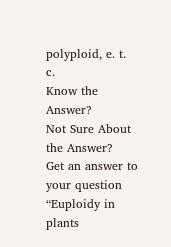polyploid, e. t. c.
Know the Answer?
Not Sure About the Answer?
Get an answer to your question  “Euploidy in plants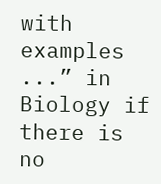with examples ...” in  Biology if there is no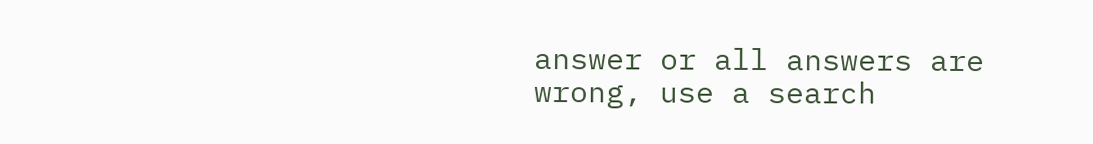answer or all answers are wrong, use a search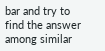bar and try to find the answer among similar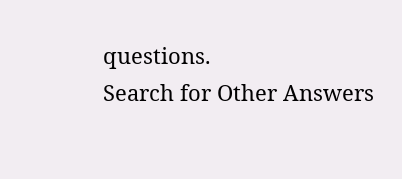questions.
Search for Other Answers